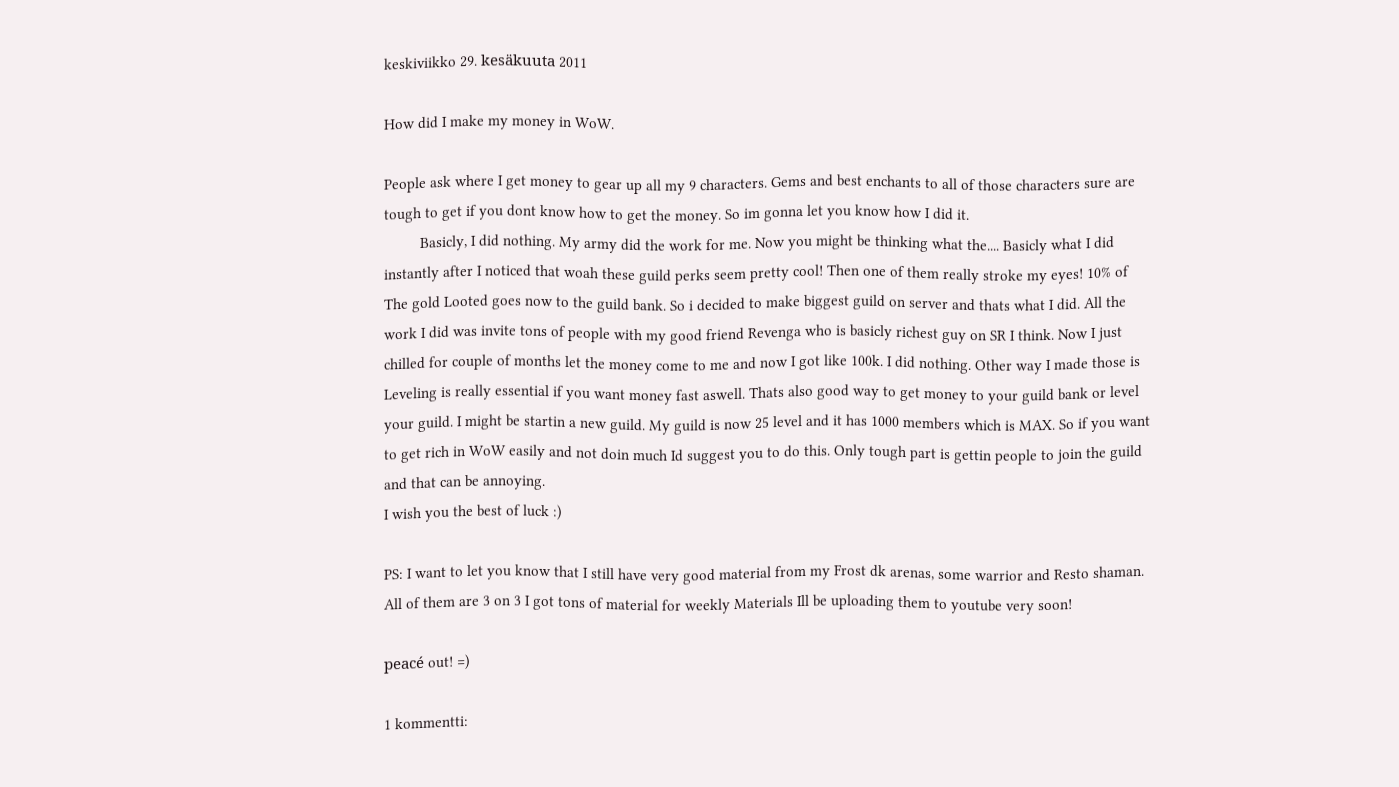keskiviikko 29. kesäkuuta 2011

How did I make my money in WoW.

People ask where I get money to gear up all my 9 characters. Gems and best enchants to all of those characters sure are tough to get if you dont know how to get the money. So im gonna let you know how I did it.
         Basicly, I did nothing. My army did the work for me. Now you might be thinking what the.... Basicly what I did instantly after I noticed that woah these guild perks seem pretty cool! Then one of them really stroke my eyes! 10% of  The gold Looted goes now to the guild bank. So i decided to make biggest guild on server and thats what I did. All the work I did was invite tons of people with my good friend Revenga who is basicly richest guy on SR I think. Now I just chilled for couple of months let the money come to me and now I got like 100k. I did nothing. Other way I made those is Leveling is really essential if you want money fast aswell. Thats also good way to get money to your guild bank or level your guild. I might be startin a new guild. My guild is now 25 level and it has 1000 members which is MAX. So if you want to get rich in WoW easily and not doin much Id suggest you to do this. Only tough part is gettin people to join the guild and that can be annoying.
I wish you the best of luck :)

PS: I want to let you know that I still have very good material from my Frost dk arenas, some warrior and Resto shaman. All of them are 3 on 3 I got tons of material for weekly Materials Ill be uploading them to youtube very soon!

peacé out! =)

1 kommentti: